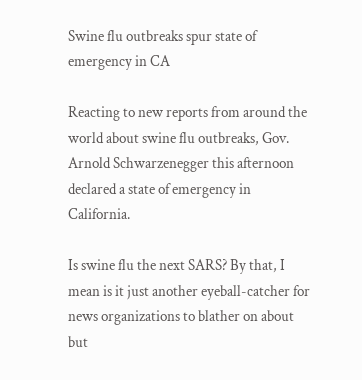Swine flu outbreaks spur state of emergency in CA

Reacting to new reports from around the world about swine flu outbreaks, Gov. Arnold Schwarzenegger this afternoon declared a state of emergency in California.

Is swine flu the next SARS? By that, I mean is it just another eyeball-catcher for news organizations to blather on about but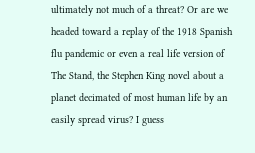ultimately not much of a threat? Or are we headed toward a replay of the 1918 Spanish flu pandemic or even a real life version of The Stand, the Stephen King novel about a planet decimated of most human life by an easily spread virus? I guess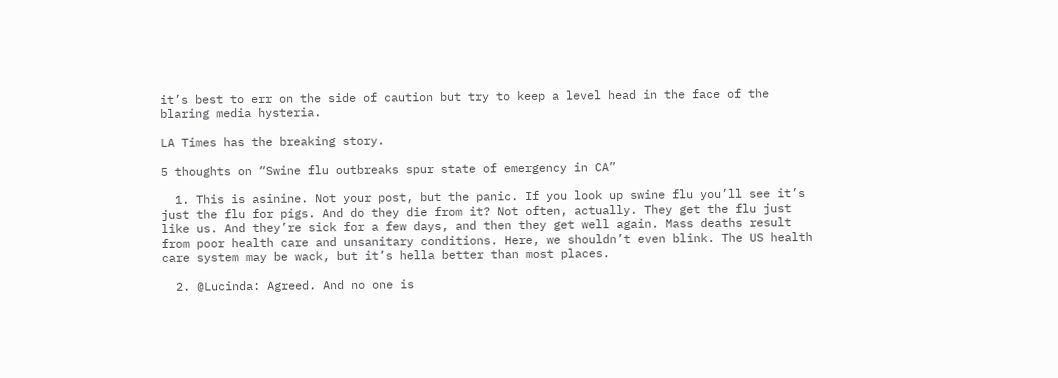it’s best to err on the side of caution but try to keep a level head in the face of the blaring media hysteria.

LA Times has the breaking story.

5 thoughts on “Swine flu outbreaks spur state of emergency in CA”

  1. This is asinine. Not your post, but the panic. If you look up swine flu you’ll see it’s just the flu for pigs. And do they die from it? Not often, actually. They get the flu just like us. And they’re sick for a few days, and then they get well again. Mass deaths result from poor health care and unsanitary conditions. Here, we shouldn’t even blink. The US health care system may be wack, but it’s hella better than most places.

  2. @Lucinda: Agreed. And no one is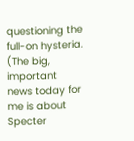questioning the full-on hysteria. (The big, important news today for me is about Specter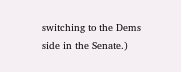switching to the Dems side in the Senate.)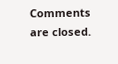Comments are closed.